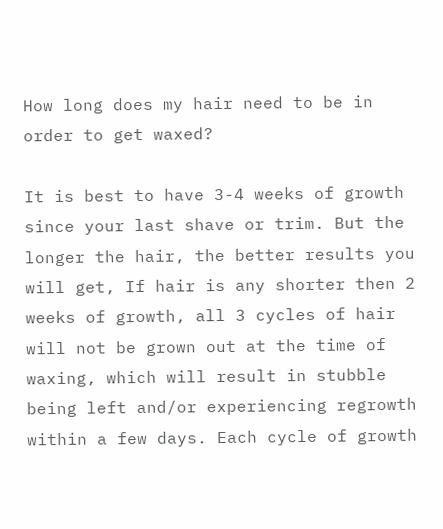How long does my hair need to be in order to get waxed?

It is best to have 3-4 weeks of growth since your last shave or trim. But the longer the hair, the better results you will get, If hair is any shorter then 2 weeks of growth, all 3 cycles of hair will not be grown out at the time of waxing, which will result in stubble being left and/or experiencing regrowth within a few days. Each cycle of growth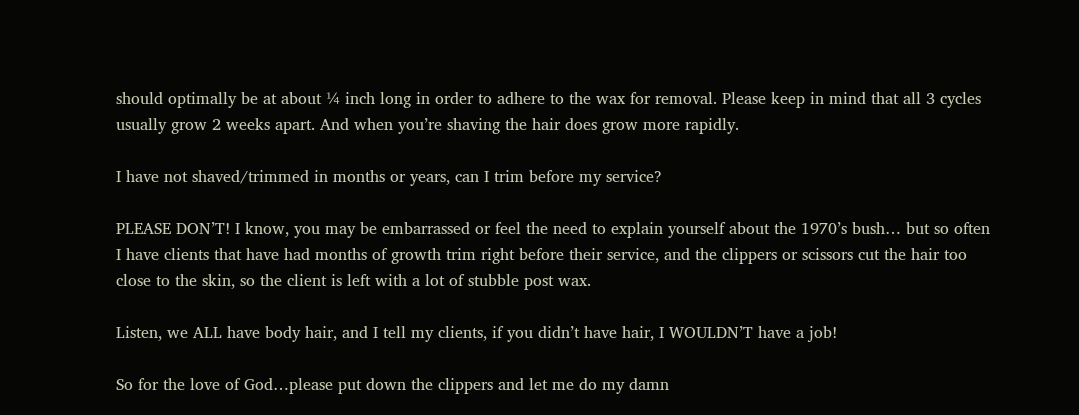should optimally be at about ¼ inch long in order to adhere to the wax for removal. Please keep in mind that all 3 cycles usually grow 2 weeks apart. And when you’re shaving the hair does grow more rapidly.

I have not shaved/trimmed in months or years, can I trim before my service?

PLEASE DON’T! I know, you may be embarrassed or feel the need to explain yourself about the 1970’s bush… but so often I have clients that have had months of growth trim right before their service, and the clippers or scissors cut the hair too close to the skin, so the client is left with a lot of stubble post wax.

Listen, we ALL have body hair, and I tell my clients, if you didn’t have hair, I WOULDN’T have a job!

So for the love of God…please put down the clippers and let me do my damn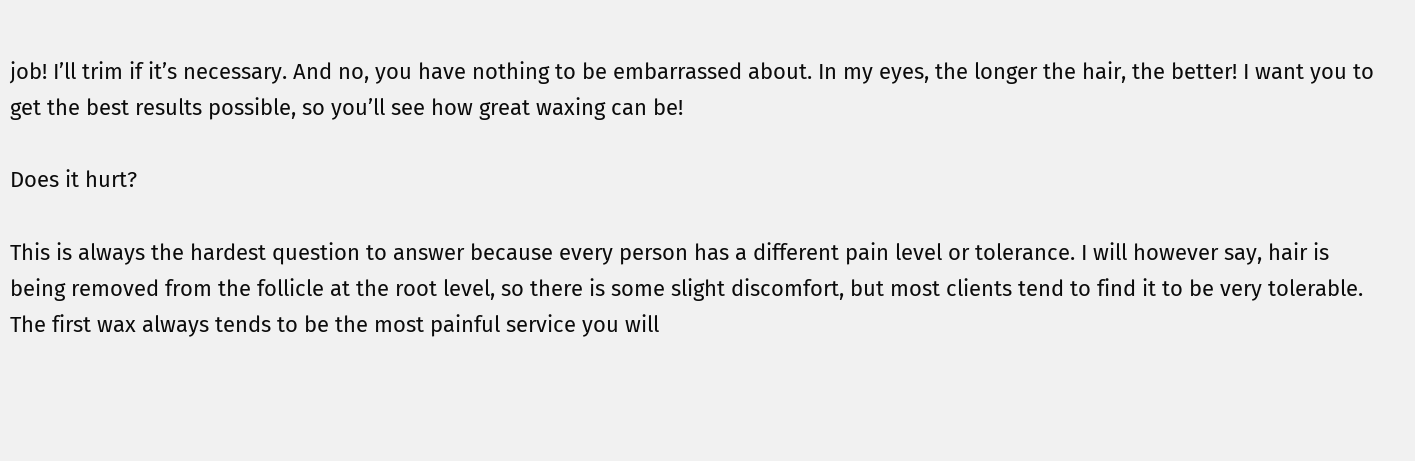job! I’ll trim if it’s necessary. And no, you have nothing to be embarrassed about. In my eyes, the longer the hair, the better! I want you to get the best results possible, so you’ll see how great waxing can be!

Does it hurt?

This is always the hardest question to answer because every person has a different pain level or tolerance. I will however say, hair is being removed from the follicle at the root level, so there is some slight discomfort, but most clients tend to find it to be very tolerable. The first wax always tends to be the most painful service you will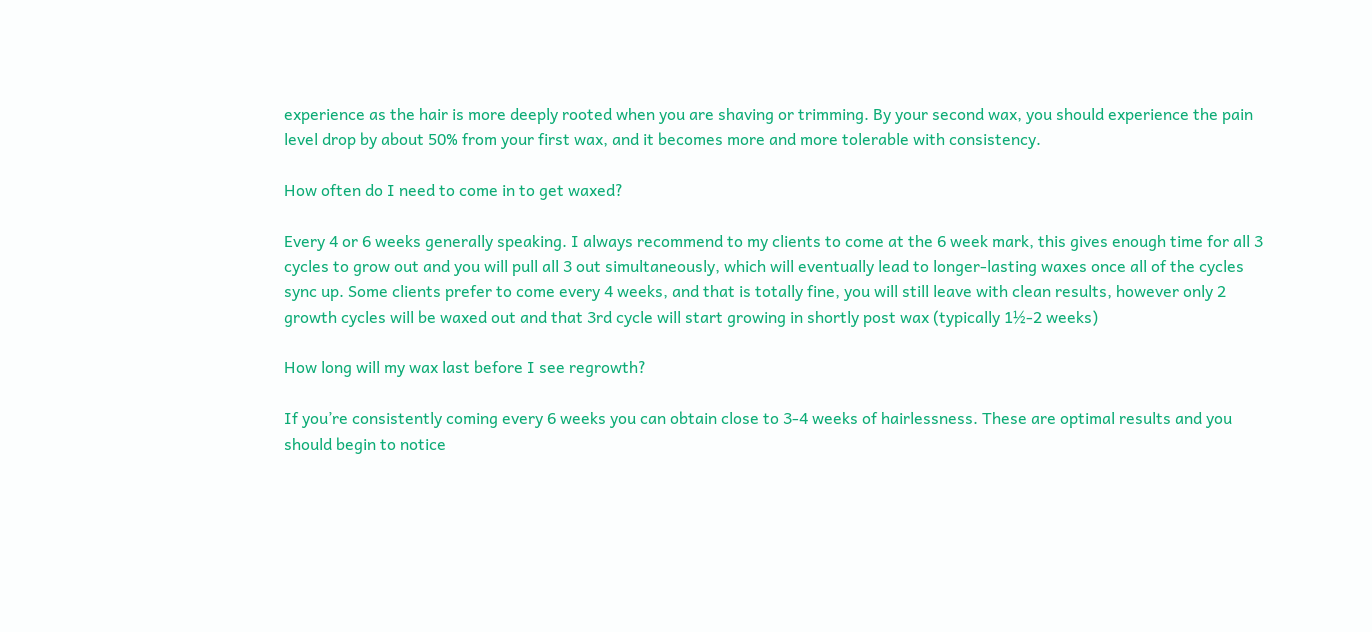experience as the hair is more deeply rooted when you are shaving or trimming. By your second wax, you should experience the pain level drop by about 50% from your first wax, and it becomes more and more tolerable with consistency.

How often do I need to come in to get waxed?

Every 4 or 6 weeks generally speaking. I always recommend to my clients to come at the 6 week mark, this gives enough time for all 3 cycles to grow out and you will pull all 3 out simultaneously, which will eventually lead to longer-lasting waxes once all of the cycles sync up. Some clients prefer to come every 4 weeks, and that is totally fine, you will still leave with clean results, however only 2 growth cycles will be waxed out and that 3rd cycle will start growing in shortly post wax (typically 1½-2 weeks)

How long will my wax last before I see regrowth?

If you’re consistently coming every 6 weeks you can obtain close to 3-4 weeks of hairlessness. These are optimal results and you should begin to notice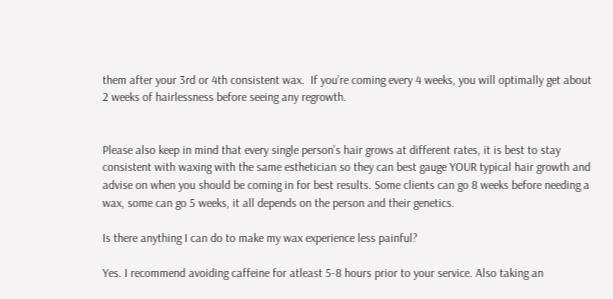them after your 3rd or 4th consistent wax.  If you’re coming every 4 weeks, you will optimally get about 2 weeks of hairlessness before seeing any regrowth.


Please also keep in mind that every single person’s hair grows at different rates, it is best to stay consistent with waxing with the same esthetician so they can best gauge YOUR typical hair growth and advise on when you should be coming in for best results. Some clients can go 8 weeks before needing a wax, some can go 5 weeks, it all depends on the person and their genetics.

Is there anything I can do to make my wax experience less painful?

Yes. I recommend avoiding caffeine for atleast 5-8 hours prior to your service. Also taking an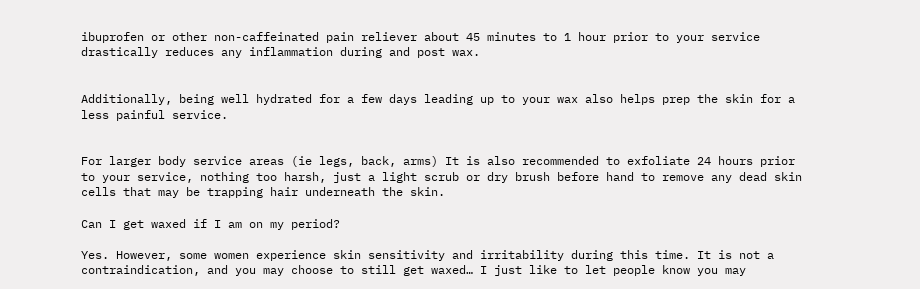ibuprofen or other non-caffeinated pain reliever about 45 minutes to 1 hour prior to your service drastically reduces any inflammation during and post wax.


Additionally, being well hydrated for a few days leading up to your wax also helps prep the skin for a less painful service.


For larger body service areas (ie legs, back, arms) It is also recommended to exfoliate 24 hours prior to your service, nothing too harsh, just a light scrub or dry brush before hand to remove any dead skin cells that may be trapping hair underneath the skin.

Can I get waxed if I am on my period?

Yes. However, some women experience skin sensitivity and irritability during this time. It is not a contraindication, and you may choose to still get waxed… I just like to let people know you may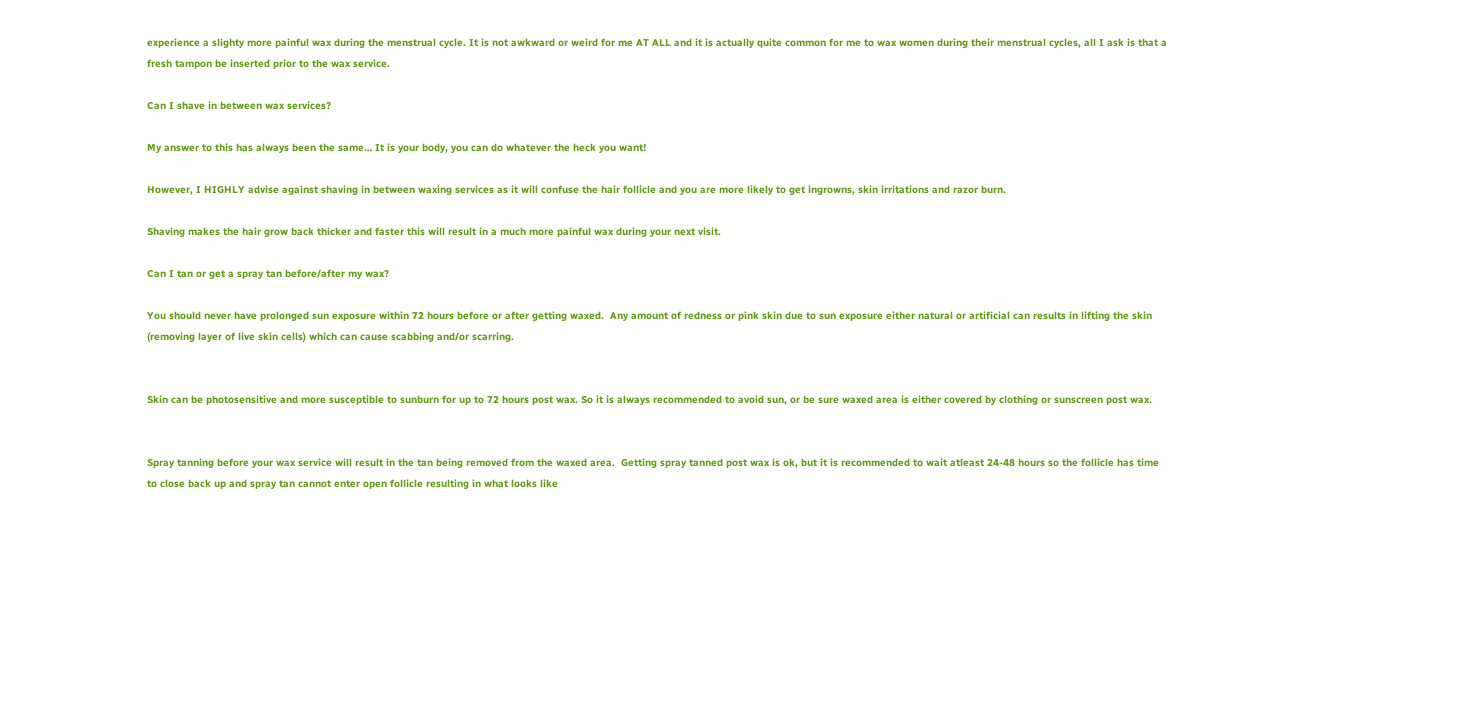experience a slighty more painful wax during the menstrual cycle. It is not awkward or weird for me AT ALL and it is actually quite common for me to wax women during their menstrual cycles, all I ask is that a fresh tampon be inserted prior to the wax service.

Can I shave in between wax services?

My answer to this has always been the same… It is your body, you can do whatever the heck you want!

However, I HIGHLY advise against shaving in between waxing services as it will confuse the hair follicle and you are more likely to get ingrowns, skin irritations and razor burn.

Shaving makes the hair grow back thicker and faster this will result in a much more painful wax during your next visit.

Can I tan or get a spray tan before/after my wax?

You should never have prolonged sun exposure within 72 hours before or after getting waxed.  Any amount of redness or pink skin due to sun exposure either natural or artificial can results in lifting the skin (removing layer of live skin cells) which can cause scabbing and/or scarring.


Skin can be photosensitive and more susceptible to sunburn for up to 72 hours post wax. So it is always recommended to avoid sun, or be sure waxed area is either covered by clothing or sunscreen post wax.


Spray tanning before your wax service will result in the tan being removed from the waxed area.  Getting spray tanned post wax is ok, but it is recommended to wait atleast 24-48 hours so the follicle has time to close back up and spray tan cannot enter open follicle resulting in what looks like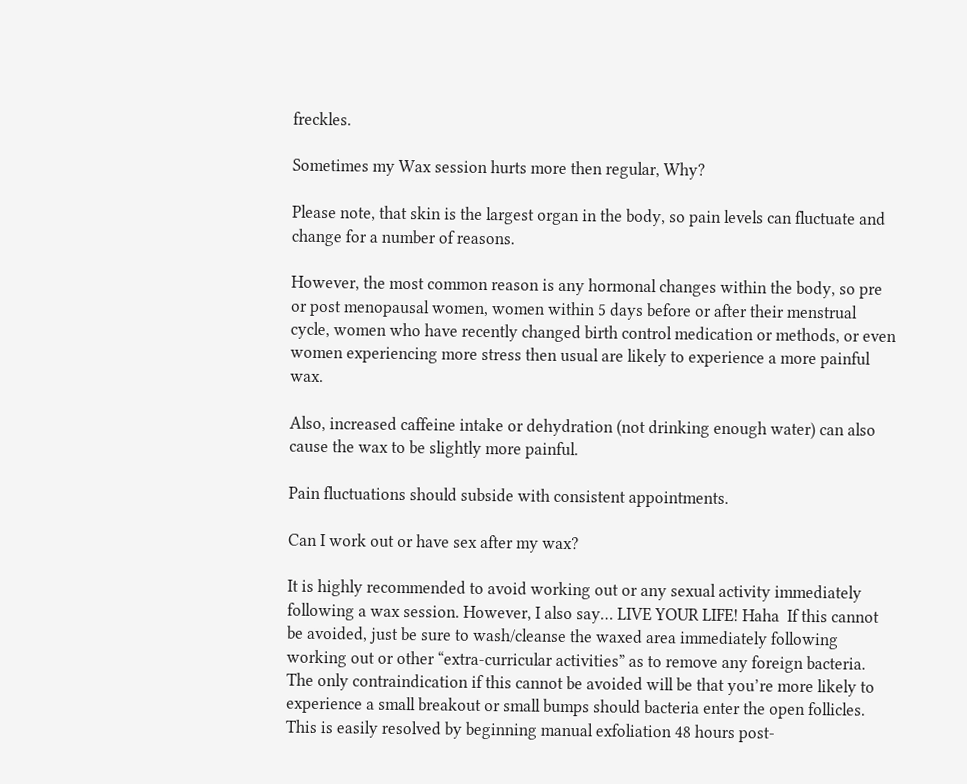freckles.

Sometimes my Wax session hurts more then regular, Why?

Please note, that skin is the largest organ in the body, so pain levels can fluctuate and change for a number of reasons.

However, the most common reason is any hormonal changes within the body, so pre or post menopausal women, women within 5 days before or after their menstrual cycle, women who have recently changed birth control medication or methods, or even women experiencing more stress then usual are likely to experience a more painful wax.

Also, increased caffeine intake or dehydration (not drinking enough water) can also cause the wax to be slightly more painful.

Pain fluctuations should subside with consistent appointments.

Can I work out or have sex after my wax?

It is highly recommended to avoid working out or any sexual activity immediately following a wax session. However, I also say… LIVE YOUR LIFE! Haha  If this cannot be avoided, just be sure to wash/cleanse the waxed area immediately following working out or other “extra-curricular activities” as to remove any foreign bacteria. The only contraindication if this cannot be avoided will be that you’re more likely to experience a small breakout or small bumps should bacteria enter the open follicles. This is easily resolved by beginning manual exfoliation 48 hours post-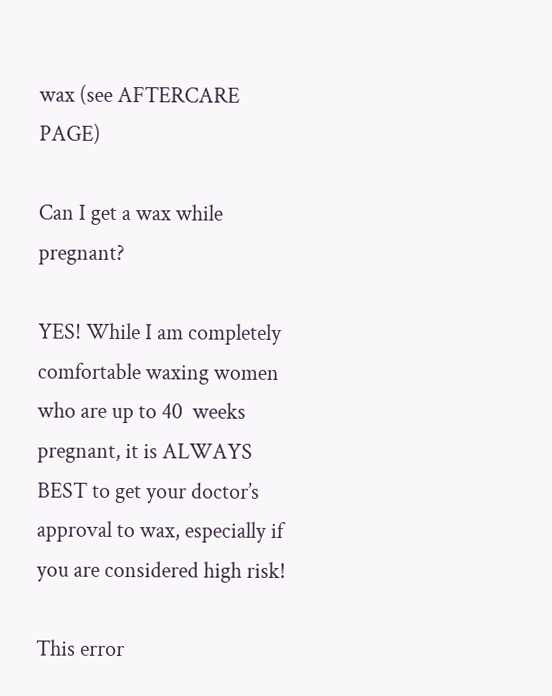wax (see AFTERCARE PAGE)

Can I get a wax while pregnant?

YES! While I am completely comfortable waxing women who are up to 40  weeks pregnant, it is ALWAYS BEST to get your doctor’s approval to wax, especially if you are considered high risk!

This error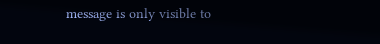message is only visible to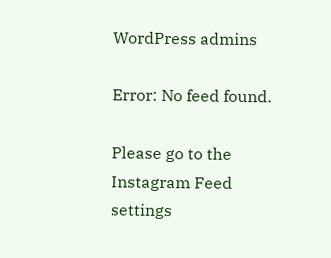WordPress admins

Error: No feed found.

Please go to the Instagram Feed settings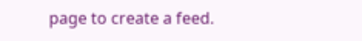page to create a feed.